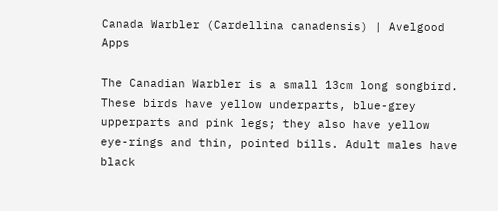Canada Warbler (Cardellina canadensis) | Avelgood Apps

The Canadian Warbler is a small 13cm long songbird. These birds have yellow underparts, blue-grey upperparts and pink legs; they also have yellow eye-rings and thin, pointed bills. Adult males have black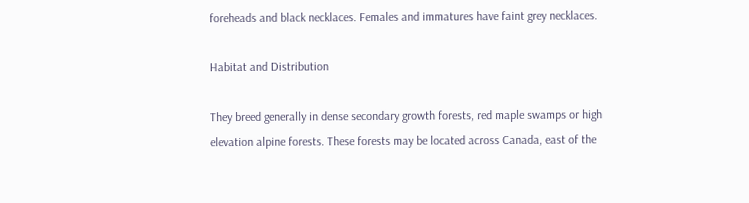foreheads and black necklaces. Females and immatures have faint grey necklaces.

Habitat and Distribution

They breed generally in dense secondary growth forests, red maple swamps or high elevation alpine forests. These forests may be located across Canada, east of the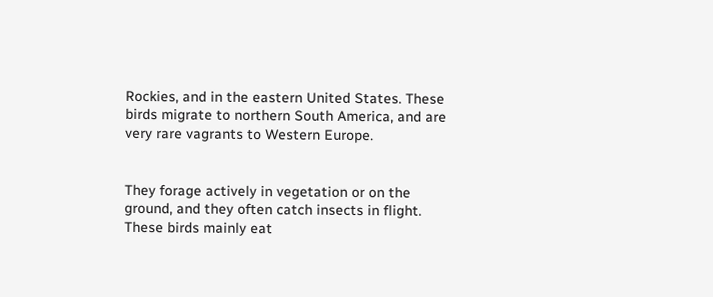Rockies, and in the eastern United States. These birds migrate to northern South America, and are very rare vagrants to Western Europe.


They forage actively in vegetation or on the ground, and they often catch insects in flight. These birds mainly eat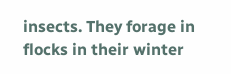insects. They forage in flocks in their winter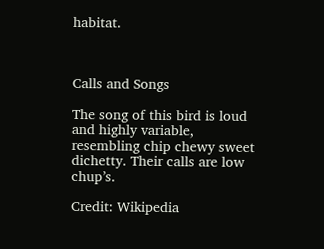habitat.



Calls and Songs

The song of this bird is loud and highly variable, resembling chip chewy sweet dichetty. Their calls are low chup’s.

Credit: Wikipedia